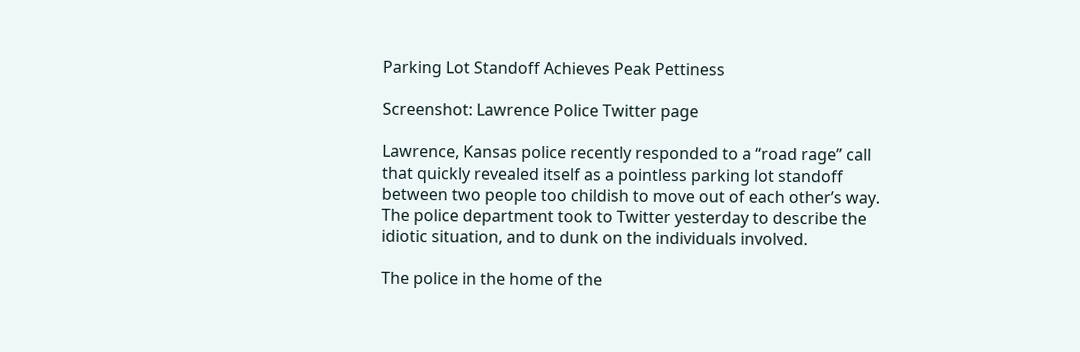Parking Lot Standoff Achieves Peak Pettiness

Screenshot: Lawrence Police Twitter page

Lawrence, Kansas police recently responded to a “road rage” call that quickly revealed itself as a pointless parking lot standoff between two people too childish to move out of each other’s way. The police department took to Twitter yesterday to describe the idiotic situation, and to dunk on the individuals involved.

The police in the home of the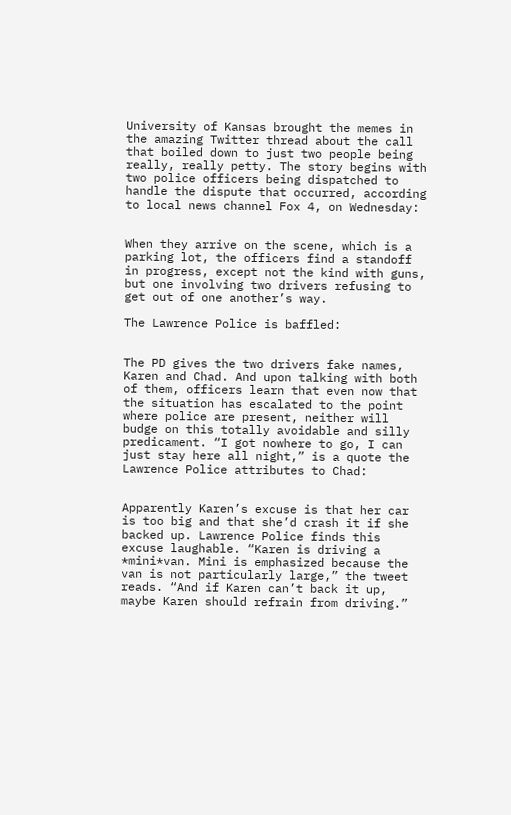University of Kansas brought the memes in the amazing Twitter thread about the call that boiled down to just two people being really, really petty. The story begins with two police officers being dispatched to handle the dispute that occurred, according to local news channel Fox 4, on Wednesday:


When they arrive on the scene, which is a parking lot, the officers find a standoff in progress, except not the kind with guns, but one involving two drivers refusing to get out of one another’s way.

The Lawrence Police is baffled:


The PD gives the two drivers fake names, Karen and Chad. And upon talking with both of them, officers learn that even now that the situation has escalated to the point where police are present, neither will budge on this totally avoidable and silly predicament. “I got nowhere to go, I can just stay here all night,” is a quote the Lawrence Police attributes to Chad:


Apparently Karen’s excuse is that her car is too big and that she’d crash it if she backed up. Lawrence Police finds this excuse laughable. “Karen is driving a *mini*van. Mini is emphasized because the van is not particularly large,” the tweet reads. “And if Karen can’t back it up, maybe Karen should refrain from driving.”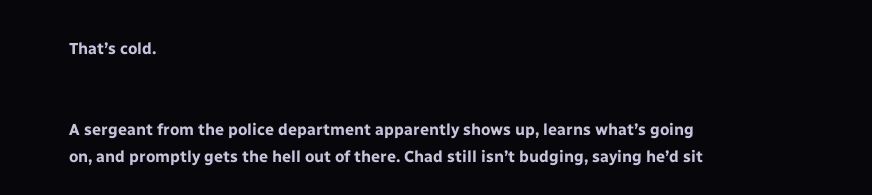That’s cold.


A sergeant from the police department apparently shows up, learns what’s going on, and promptly gets the hell out of there. Chad still isn’t budging, saying he’d sit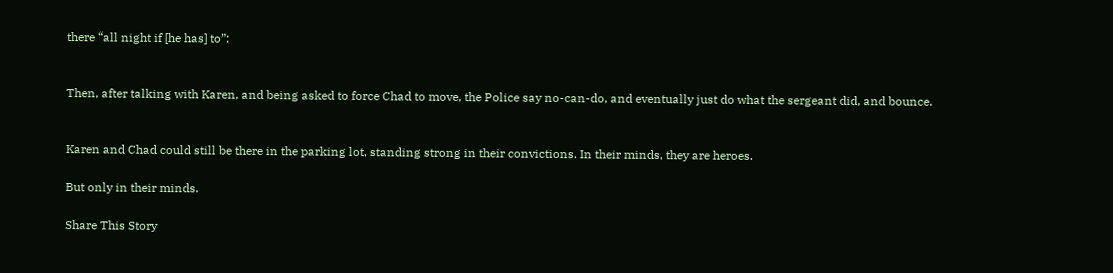there “all night if [he has] to”:


Then, after talking with Karen, and being asked to force Chad to move, the Police say no-can-do, and eventually just do what the sergeant did, and bounce.


Karen and Chad could still be there in the parking lot, standing strong in their convictions. In their minds, they are heroes.

But only in their minds.

Share This Story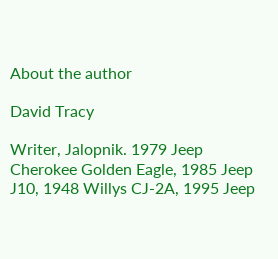About the author

David Tracy

Writer, Jalopnik. 1979 Jeep Cherokee Golden Eagle, 1985 Jeep J10, 1948 Willys CJ-2A, 1995 Jeep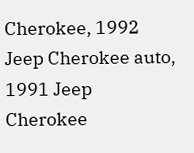Cherokee, 1992 Jeep Cherokee auto, 1991 Jeep Cherokee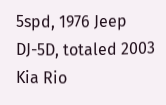5spd, 1976 Jeep DJ-5D, totaled 2003 Kia Rio